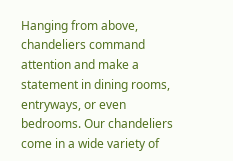Hanging from above, chandeliers command attention and make a statement in dining rooms, entryways, or even bedrooms. Our chandeliers come in a wide variety of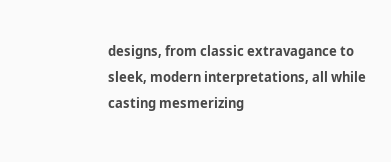designs, from classic extravagance to sleek, modern interpretations, all while casting mesmerizing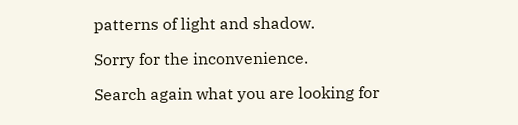patterns of light and shadow.

Sorry for the inconvenience.

Search again what you are looking for